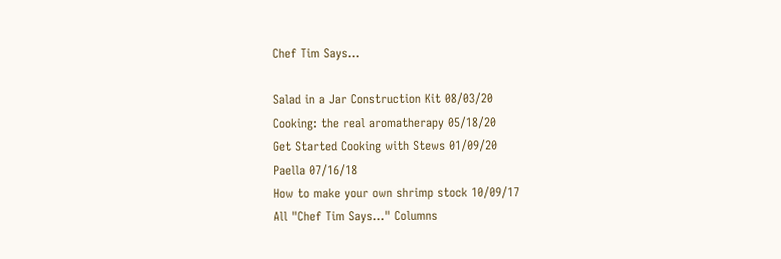Chef Tim Says...

Salad in a Jar Construction Kit 08/03/20
Cooking: the real aromatherapy 05/18/20
Get Started Cooking with Stews 01/09/20
Paella 07/16/18
How to make your own shrimp stock 10/09/17
All "Chef Tim Says..." Columns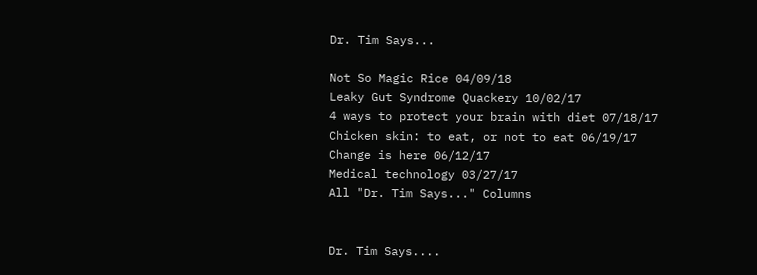Dr. Tim Says...

Not So Magic Rice 04/09/18
Leaky Gut Syndrome Quackery 10/02/17
4 ways to protect your brain with diet 07/18/17
Chicken skin: to eat, or not to eat 06/19/17
Change is here 06/12/17
Medical technology 03/27/17
All "Dr. Tim Says..." Columns


Dr. Tim Says....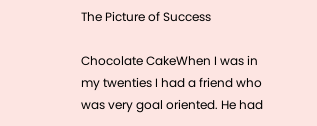The Picture of Success

Chocolate CakeWhen I was in my twenties I had a friend who was very goal oriented. He had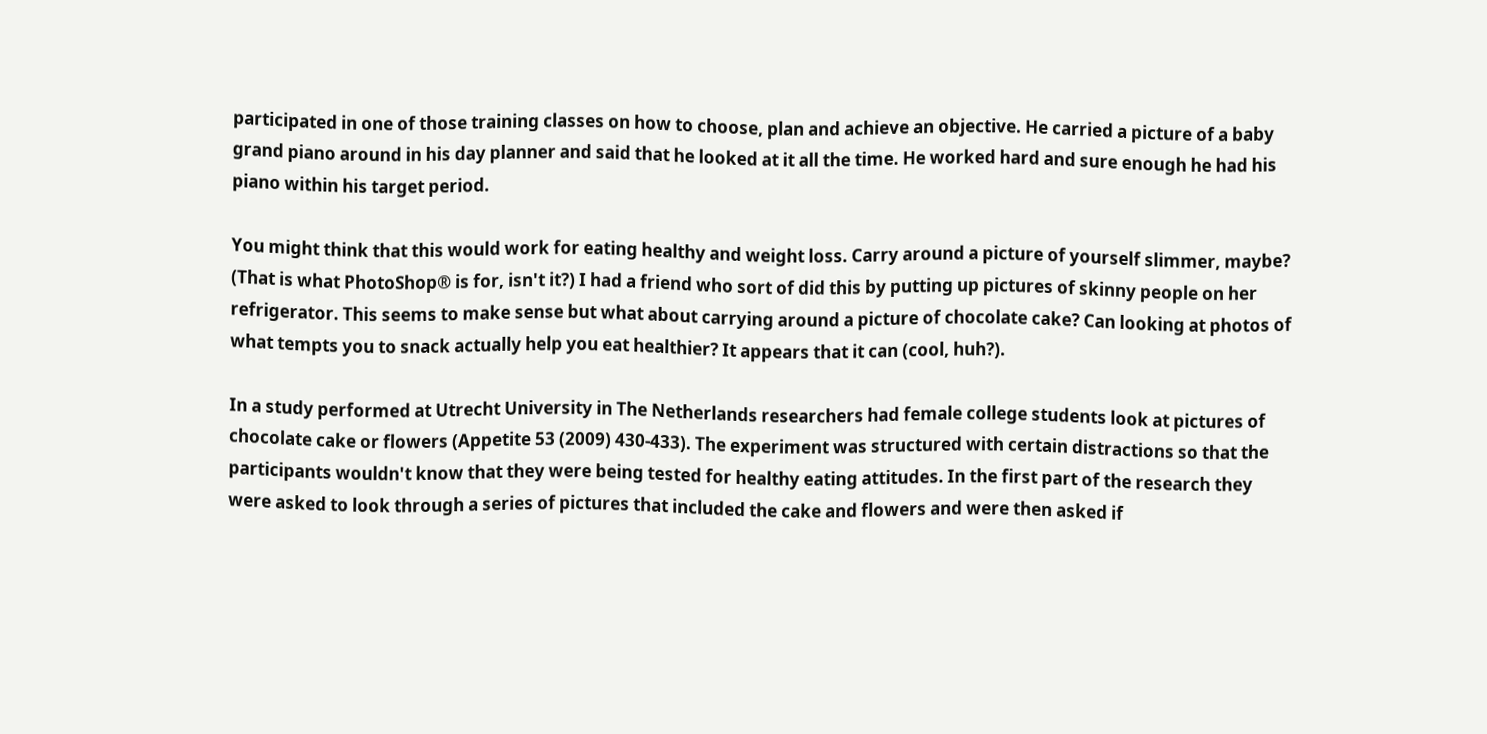participated in one of those training classes on how to choose, plan and achieve an objective. He carried a picture of a baby grand piano around in his day planner and said that he looked at it all the time. He worked hard and sure enough he had his piano within his target period.

You might think that this would work for eating healthy and weight loss. Carry around a picture of yourself slimmer, maybe? (That is what PhotoShop® is for, isn't it?) I had a friend who sort of did this by putting up pictures of skinny people on her refrigerator. This seems to make sense but what about carrying around a picture of chocolate cake? Can looking at photos of what tempts you to snack actually help you eat healthier? It appears that it can (cool, huh?).

In a study performed at Utrecht University in The Netherlands researchers had female college students look at pictures of chocolate cake or flowers (Appetite 53 (2009) 430-433). The experiment was structured with certain distractions so that the participants wouldn't know that they were being tested for healthy eating attitudes. In the first part of the research they were asked to look through a series of pictures that included the cake and flowers and were then asked if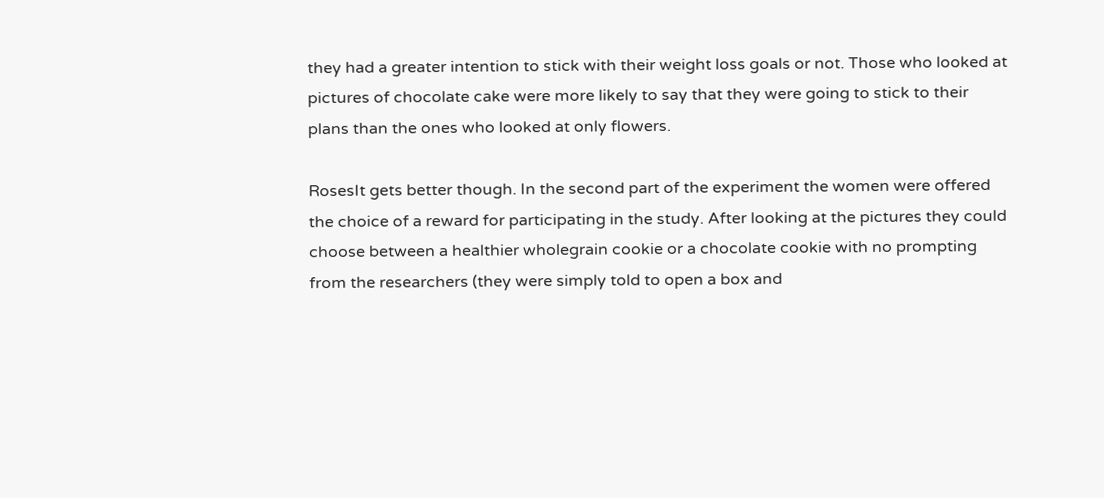they had a greater intention to stick with their weight loss goals or not. Those who looked at pictures of chocolate cake were more likely to say that they were going to stick to their plans than the ones who looked at only flowers.

RosesIt gets better though. In the second part of the experiment the women were offered the choice of a reward for participating in the study. After looking at the pictures they could choose between a healthier wholegrain cookie or a chocolate cookie with no prompting from the researchers (they were simply told to open a box and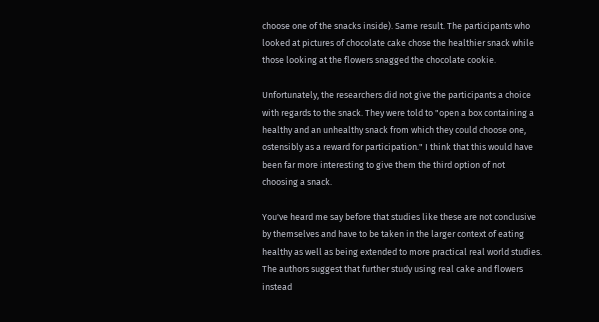choose one of the snacks inside). Same result. The participants who looked at pictures of chocolate cake chose the healthier snack while those looking at the flowers snagged the chocolate cookie.

Unfortunately, the researchers did not give the participants a choice with regards to the snack. They were told to "open a box containing a healthy and an unhealthy snack from which they could choose one, ostensibly as a reward for participation." I think that this would have been far more interesting to give them the third option of not choosing a snack.

You've heard me say before that studies like these are not conclusive by themselves and have to be taken in the larger context of eating healthy as well as being extended to more practical real world studies. The authors suggest that further study using real cake and flowers instead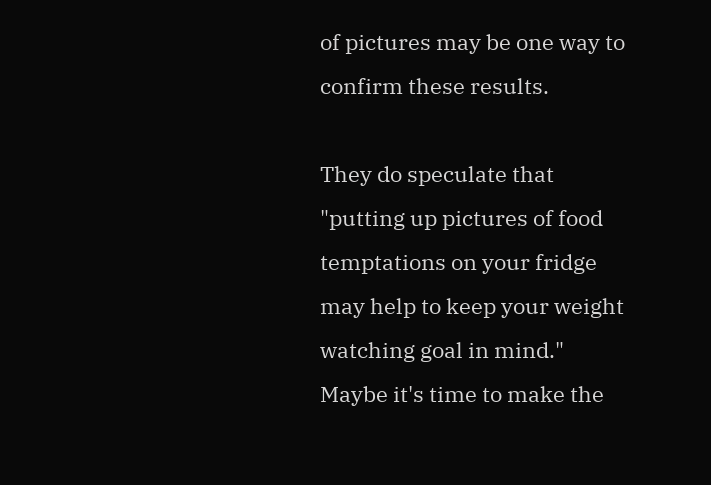of pictures may be one way to confirm these results.

They do speculate that "putting up pictures of food temptations on your fridge may help to keep your weight watching goal in mind." Maybe it's time to make the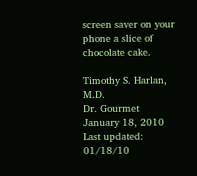screen saver on your phone a slice of chocolate cake.

Timothy S. Harlan, M.D.
Dr. Gourmet
January 18, 2010
Last updated: 01/18/10